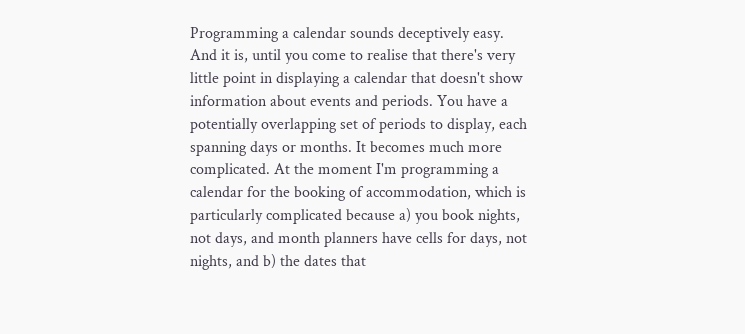Programming a calendar sounds deceptively easy. And it is, until you come to realise that there's very little point in displaying a calendar that doesn't show information about events and periods. You have a potentially overlapping set of periods to display, each spanning days or months. It becomes much more complicated. At the moment I'm programming a calendar for the booking of accommodation, which is particularly complicated because a) you book nights, not days, and month planners have cells for days, not nights, and b) the dates that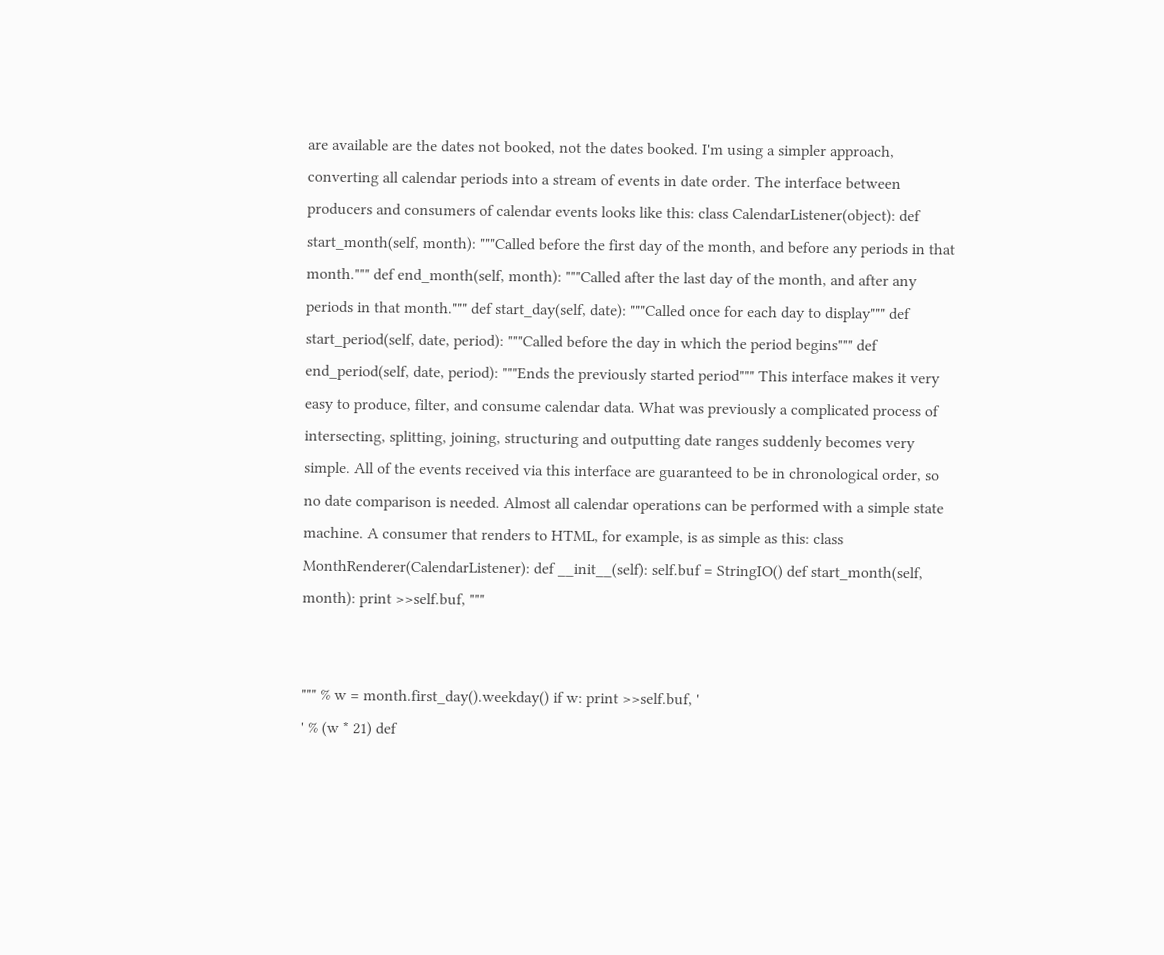are available are the dates not booked, not the dates booked. I'm using a simpler approach, converting all calendar periods into a stream of events in date order. The interface between producers and consumers of calendar events looks like this: class CalendarListener(object): def start_month(self, month): """Called before the first day of the month, and before any periods in that month.""" def end_month(self, month): """Called after the last day of the month, and after any periods in that month.""" def start_day(self, date): """Called once for each day to display""" def start_period(self, date, period): """Called before the day in which the period begins""" def end_period(self, date, period): """Ends the previously started period""" This interface makes it very easy to produce, filter, and consume calendar data. What was previously a complicated process of intersecting, splitting, joining, structuring and outputting date ranges suddenly becomes very simple. All of the events received via this interface are guaranteed to be in chronological order, so no date comparison is needed. Almost all calendar operations can be performed with a simple state machine. A consumer that renders to HTML, for example, is as simple as this: class MonthRenderer(CalendarListener): def __init__(self): self.buf = StringIO() def start_month(self, month): print >>self.buf, """


""" % w = month.first_day().weekday() if w: print >>self.buf, '
' % (w * 21) def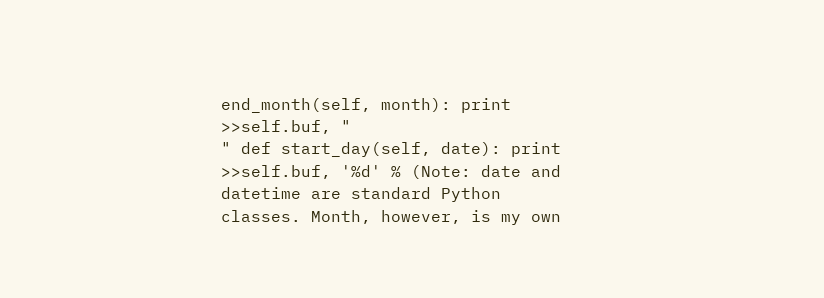end_month(self, month): print >>self.buf, "
" def start_day(self, date): print >>self.buf, '%d' % (Note: date and datetime are standard Python classes. Month, however, is my own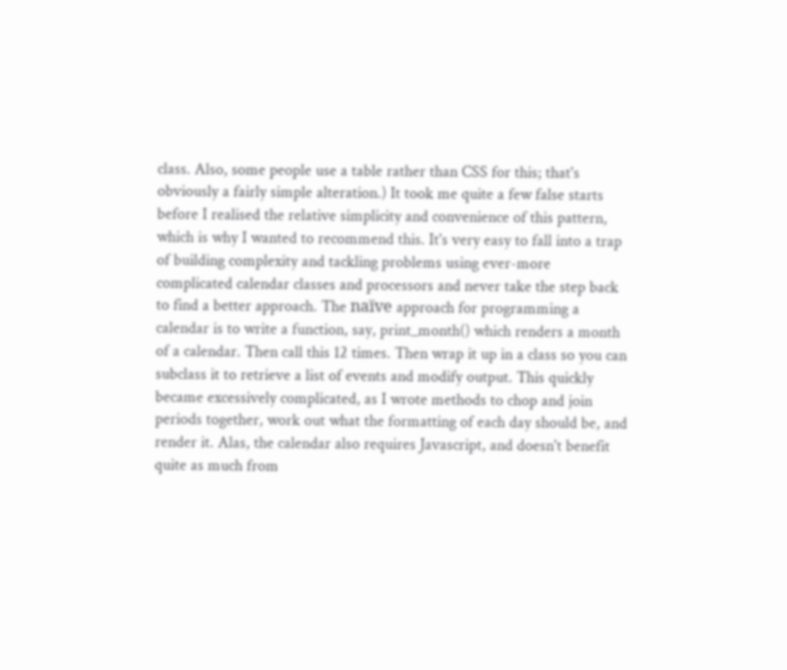class. Also, some people use a table rather than CSS for this; that's obviously a fairly simple alteration.) It took me quite a few false starts before I realised the relative simplicity and convenience of this pattern, which is why I wanted to recommend this. It's very easy to fall into a trap of building complexity and tackling problems using ever-more complicated calendar classes and processors and never take the step back to find a better approach. The naïve approach for programming a calendar is to write a function, say, print_month() which renders a month of a calendar. Then call this 12 times. Then wrap it up in a class so you can subclass it to retrieve a list of events and modify output. This quickly became excessively complicated, as I wrote methods to chop and join periods together, work out what the formatting of each day should be, and render it. Alas, the calendar also requires Javascript, and doesn't benefit quite as much from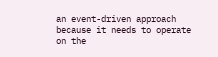an event-driven approach because it needs to operate on the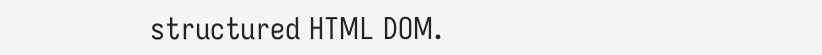structured HTML DOM.